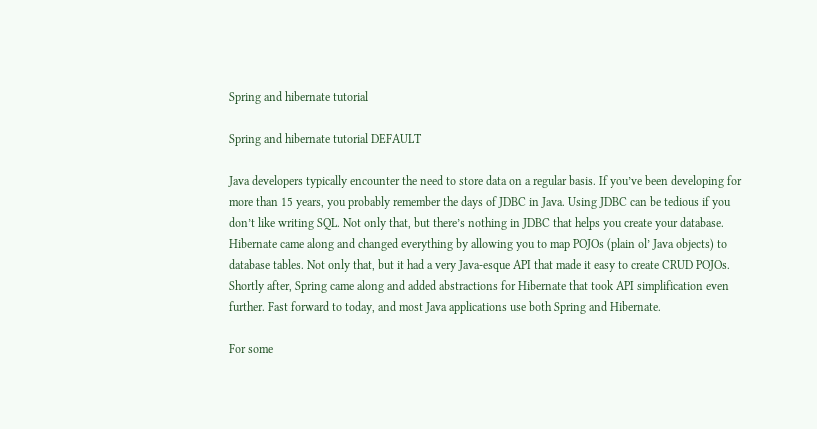Spring and hibernate tutorial

Spring and hibernate tutorial DEFAULT

Java developers typically encounter the need to store data on a regular basis. If you’ve been developing for more than 15 years, you probably remember the days of JDBC in Java. Using JDBC can be tedious if you don’t like writing SQL. Not only that, but there’s nothing in JDBC that helps you create your database. Hibernate came along and changed everything by allowing you to map POJOs (plain ol’ Java objects) to database tables. Not only that, but it had a very Java-esque API that made it easy to create CRUD POJOs. Shortly after, Spring came along and added abstractions for Hibernate that took API simplification even further. Fast forward to today, and most Java applications use both Spring and Hibernate.

For some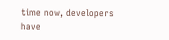time now, developers have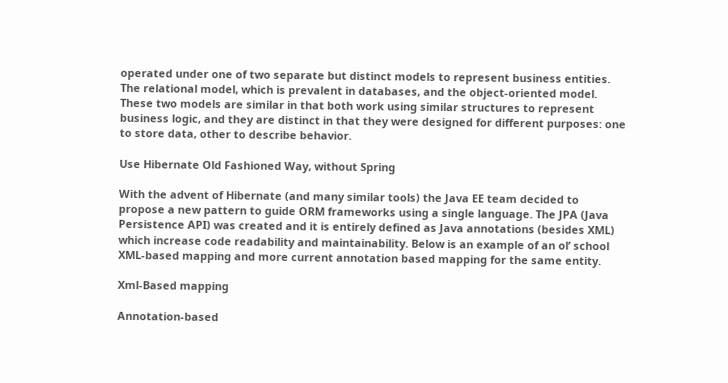operated under one of two separate but distinct models to represent business entities. The relational model, which is prevalent in databases, and the object-oriented model. These two models are similar in that both work using similar structures to represent business logic, and they are distinct in that they were designed for different purposes: one to store data, other to describe behavior.

Use Hibernate Old Fashioned Way, without Spring

With the advent of Hibernate (and many similar tools) the Java EE team decided to propose a new pattern to guide ORM frameworks using a single language. The JPA (Java Persistence API) was created and it is entirely defined as Java annotations (besides XML) which increase code readability and maintainability. Below is an example of an ol’ school XML-based mapping and more current annotation based mapping for the same entity.

Xml-Based mapping

Annotation-based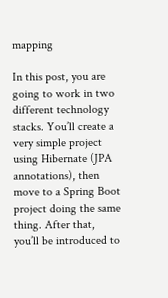mapping

In this post, you are going to work in two different technology stacks. You’ll create a very simple project using Hibernate (JPA annotations), then move to a Spring Boot project doing the same thing. After that, you’ll be introduced to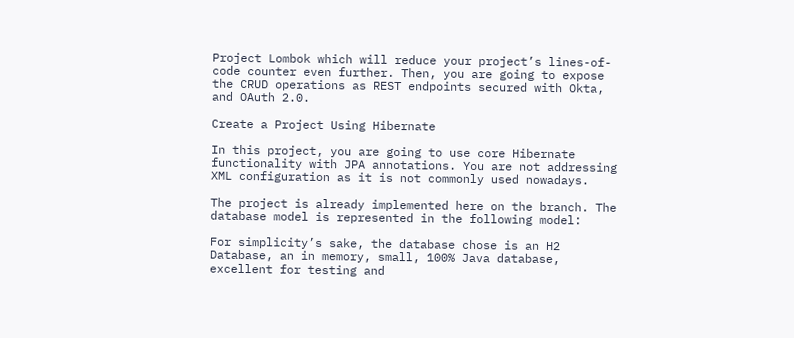Project Lombok which will reduce your project’s lines-of-code counter even further. Then, you are going to expose the CRUD operations as REST endpoints secured with Okta, and OAuth 2.0.

Create a Project Using Hibernate

In this project, you are going to use core Hibernate functionality with JPA annotations. You are not addressing XML configuration as it is not commonly used nowadays.

The project is already implemented here on the branch. The database model is represented in the following model:

For simplicity’s sake, the database chose is an H2 Database, an in memory, small, 100% Java database, excellent for testing and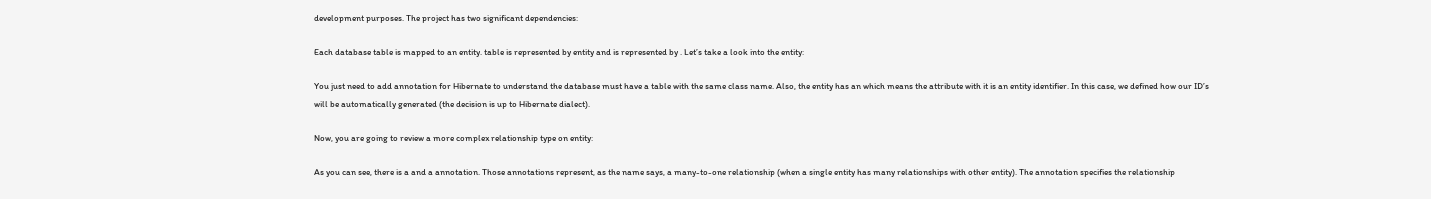development purposes. The project has two significant dependencies:

Each database table is mapped to an entity. table is represented by entity and is represented by . Let’s take a look into the entity:

You just need to add annotation for Hibernate to understand the database must have a table with the same class name. Also, the entity has an which means the attribute with it is an entity identifier. In this case, we defined how our ID’s will be automatically generated (the decision is up to Hibernate dialect).

Now, you are going to review a more complex relationship type on entity:

As you can see, there is a and a annotation. Those annotations represent, as the name says, a many-to-one relationship (when a single entity has many relationships with other entity). The annotation specifies the relationship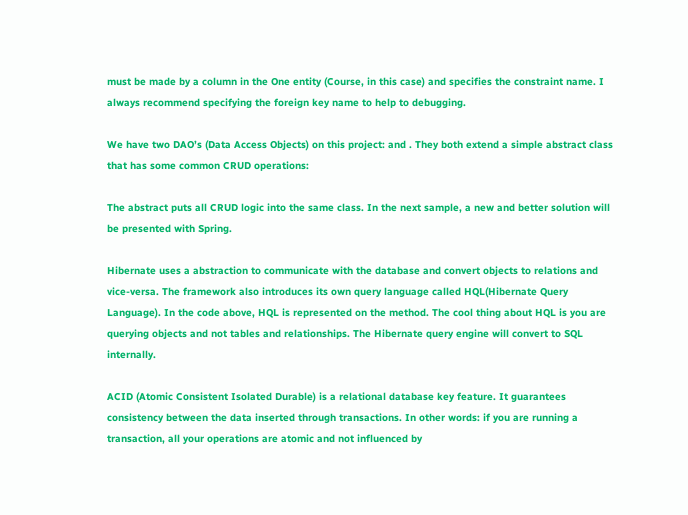must be made by a column in the One entity (Course, in this case) and specifies the constraint name. I always recommend specifying the foreign key name to help to debugging.

We have two DAO’s (Data Access Objects) on this project: and . They both extend a simple abstract class that has some common CRUD operations:

The abstract puts all CRUD logic into the same class. In the next sample, a new and better solution will be presented with Spring.

Hibernate uses a abstraction to communicate with the database and convert objects to relations and vice-versa. The framework also introduces its own query language called HQL(Hibernate Query Language). In the code above, HQL is represented on the method. The cool thing about HQL is you are querying objects and not tables and relationships. The Hibernate query engine will convert to SQL internally.

ACID (Atomic Consistent Isolated Durable) is a relational database key feature. It guarantees consistency between the data inserted through transactions. In other words: if you are running a transaction, all your operations are atomic and not influenced by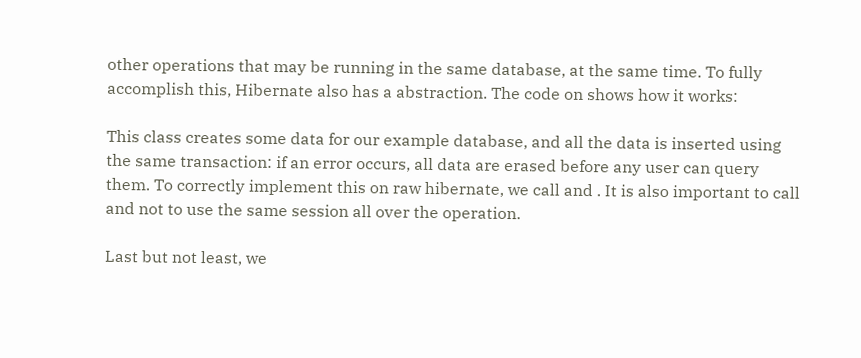other operations that may be running in the same database, at the same time. To fully accomplish this, Hibernate also has a abstraction. The code on shows how it works:

This class creates some data for our example database, and all the data is inserted using the same transaction: if an error occurs, all data are erased before any user can query them. To correctly implement this on raw hibernate, we call and . It is also important to call and not to use the same session all over the operation.

Last but not least, we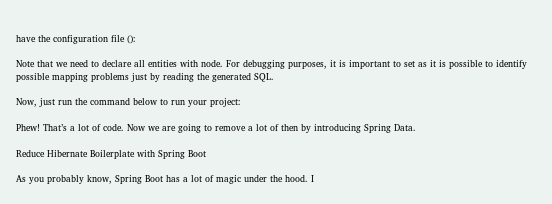have the configuration file ():

Note that we need to declare all entities with node. For debugging purposes, it is important to set as it is possible to identify possible mapping problems just by reading the generated SQL.

Now, just run the command below to run your project:

Phew! That’s a lot of code. Now we are going to remove a lot of then by introducing Spring Data.

Reduce Hibernate Boilerplate with Spring Boot

As you probably know, Spring Boot has a lot of magic under the hood. I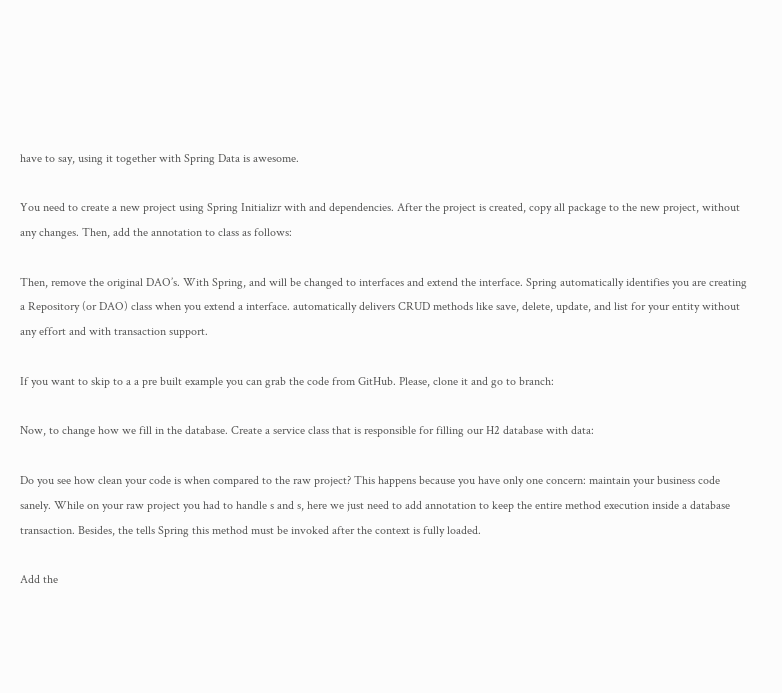have to say, using it together with Spring Data is awesome.

You need to create a new project using Spring Initializr with and dependencies. After the project is created, copy all package to the new project, without any changes. Then, add the annotation to class as follows:

Then, remove the original DAO’s. With Spring, and will be changed to interfaces and extend the interface. Spring automatically identifies you are creating a Repository (or DAO) class when you extend a interface. automatically delivers CRUD methods like save, delete, update, and list for your entity without any effort and with transaction support.

If you want to skip to a a pre built example you can grab the code from GitHub. Please, clone it and go to branch:

Now, to change how we fill in the database. Create a service class that is responsible for filling our H2 database with data:

Do you see how clean your code is when compared to the raw project? This happens because you have only one concern: maintain your business code sanely. While on your raw project you had to handle s and s, here we just need to add annotation to keep the entire method execution inside a database transaction. Besides, the tells Spring this method must be invoked after the context is fully loaded.

Add the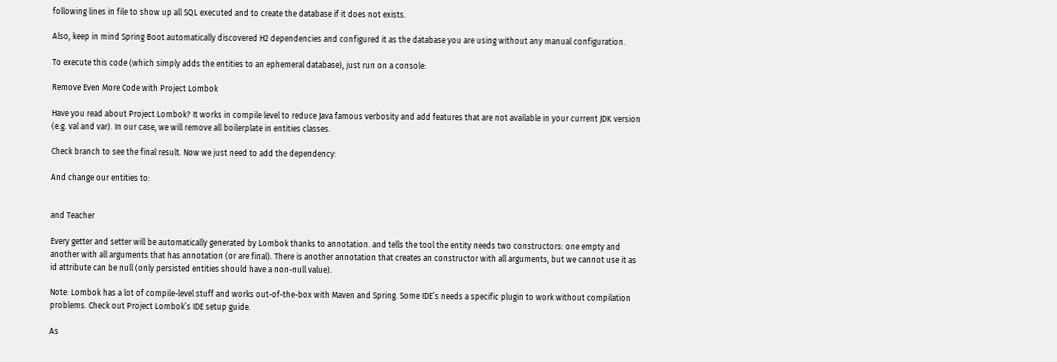following lines in file to show up all SQL executed and to create the database if it does not exists.

Also, keep in mind Spring Boot automatically discovered H2 dependencies and configured it as the database you are using without any manual configuration.

To execute this code (which simply adds the entities to an ephemeral database), just run on a console:

Remove Even More Code with Project Lombok

Have you read about Project Lombok? It works in compile level to reduce Java famous verbosity and add features that are not available in your current JDK version (e.g. val and var). In our case, we will remove all boilerplate in entities classes.

Check branch to see the final result. Now we just need to add the dependency:

And change our entities to:


and Teacher

Every getter and setter will be automatically generated by Lombok thanks to annotation. and tells the tool the entity needs two constructors: one empty and another with all arguments that has annotation (or are final). There is another annotation that creates an constructor with all arguments, but we cannot use it as id attribute can be null (only persisted entities should have a non-null value).

Note: Lombok has a lot of compile-level stuff and works out-of-the-box with Maven and Spring. Some IDE’s needs a specific plugin to work without compilation problems. Check out Project Lombok’s IDE setup guide.

As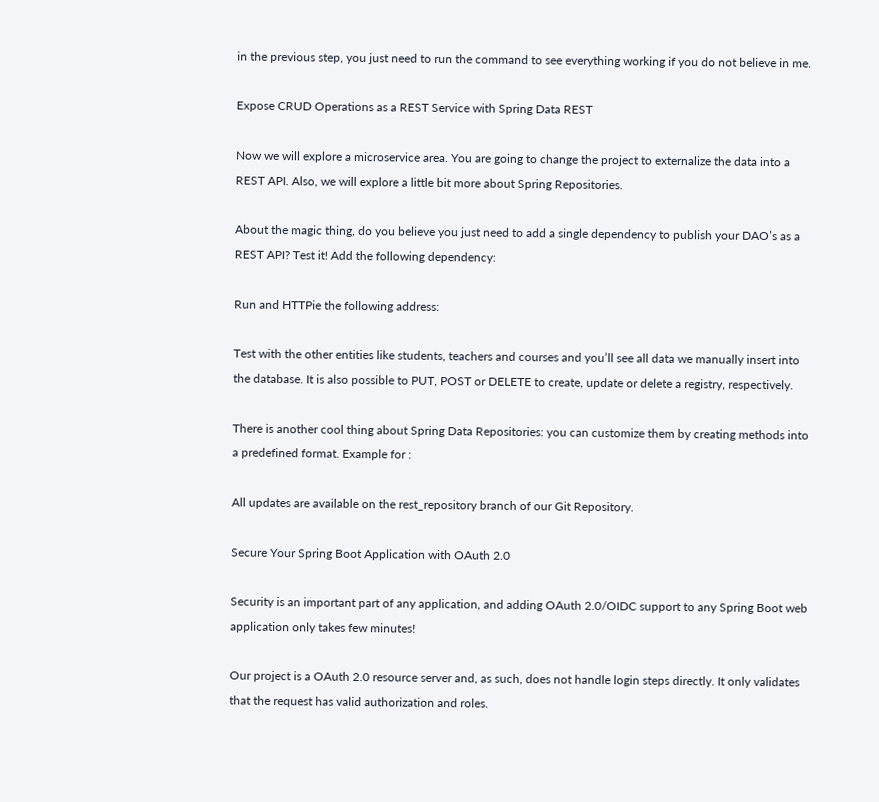in the previous step, you just need to run the command to see everything working if you do not believe in me.

Expose CRUD Operations as a REST Service with Spring Data REST

Now we will explore a microservice area. You are going to change the project to externalize the data into a REST API. Also, we will explore a little bit more about Spring Repositories.

About the magic thing, do you believe you just need to add a single dependency to publish your DAO’s as a REST API? Test it! Add the following dependency:

Run and HTTPie the following address:

Test with the other entities like students, teachers and courses and you’ll see all data we manually insert into the database. It is also possible to PUT, POST or DELETE to create, update or delete a registry, respectively.

There is another cool thing about Spring Data Repositories: you can customize them by creating methods into a predefined format. Example for :

All updates are available on the rest_repository branch of our Git Repository.

Secure Your Spring Boot Application with OAuth 2.0

Security is an important part of any application, and adding OAuth 2.0/OIDC support to any Spring Boot web application only takes few minutes!

Our project is a OAuth 2.0 resource server and, as such, does not handle login steps directly. It only validates that the request has valid authorization and roles.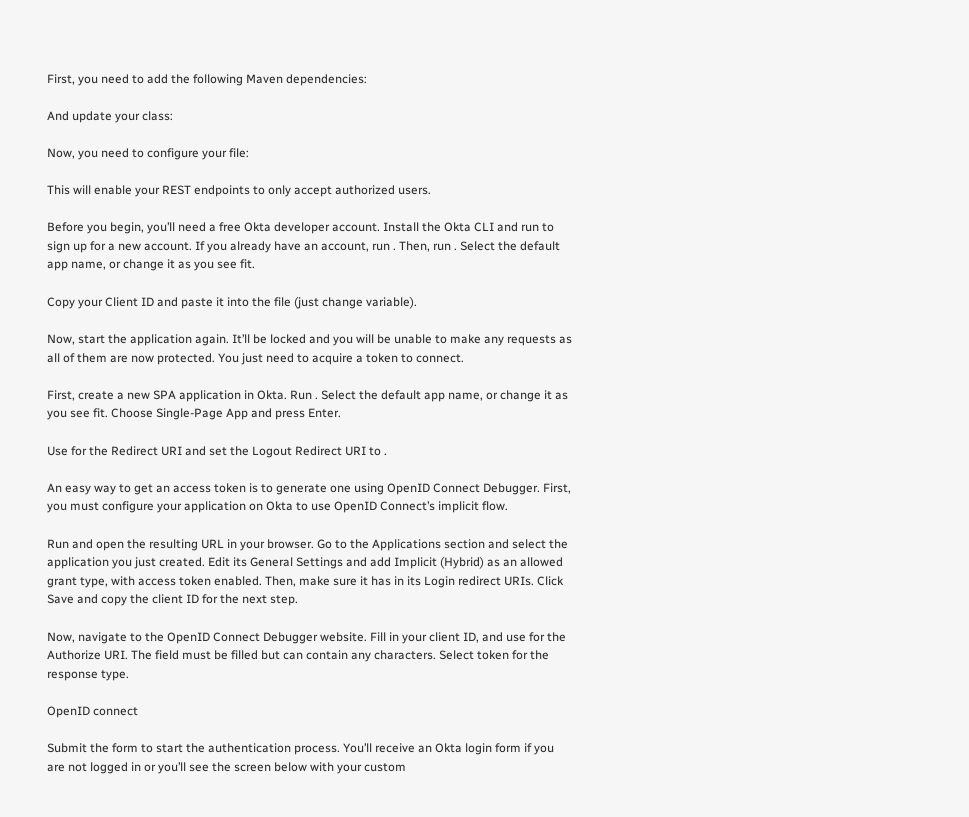First, you need to add the following Maven dependencies:

And update your class:

Now, you need to configure your file:

This will enable your REST endpoints to only accept authorized users.

Before you begin, you’ll need a free Okta developer account. Install the Okta CLI and run to sign up for a new account. If you already have an account, run . Then, run . Select the default app name, or change it as you see fit.

Copy your Client ID and paste it into the file (just change variable).

Now, start the application again. It’ll be locked and you will be unable to make any requests as all of them are now protected. You just need to acquire a token to connect.

First, create a new SPA application in Okta. Run . Select the default app name, or change it as you see fit. Choose Single-Page App and press Enter.

Use for the Redirect URI and set the Logout Redirect URI to .

An easy way to get an access token is to generate one using OpenID Connect Debugger. First, you must configure your application on Okta to use OpenID Connect’s implicit flow.

Run and open the resulting URL in your browser. Go to the Applications section and select the application you just created. Edit its General Settings and add Implicit (Hybrid) as an allowed grant type, with access token enabled. Then, make sure it has in its Login redirect URIs. Click Save and copy the client ID for the next step.

Now, navigate to the OpenID Connect Debugger website. Fill in your client ID, and use for the Authorize URI. The field must be filled but can contain any characters. Select token for the response type.

OpenID connect

Submit the form to start the authentication process. You’ll receive an Okta login form if you are not logged in or you’ll see the screen below with your custom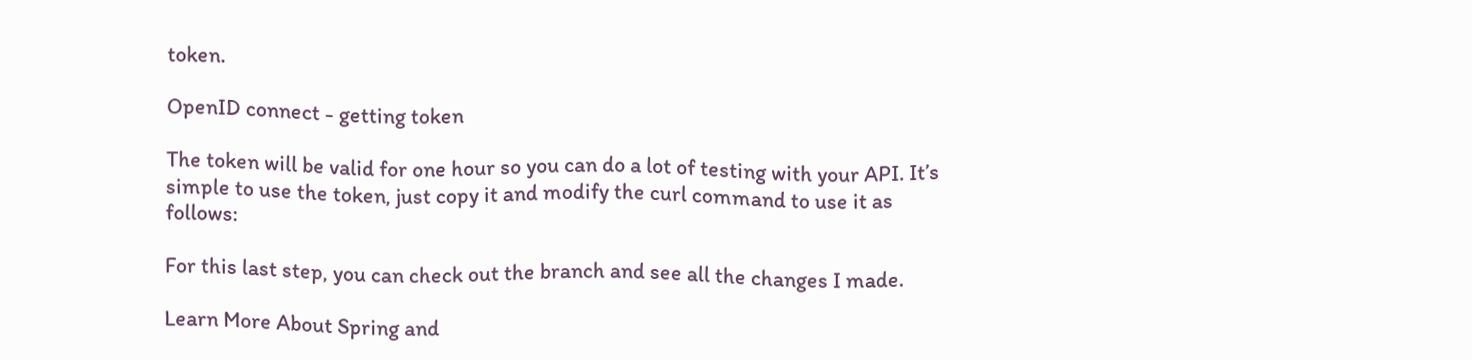token.

OpenID connect - getting token

The token will be valid for one hour so you can do a lot of testing with your API. It’s simple to use the token, just copy it and modify the curl command to use it as follows:

For this last step, you can check out the branch and see all the changes I made.

Learn More About Spring and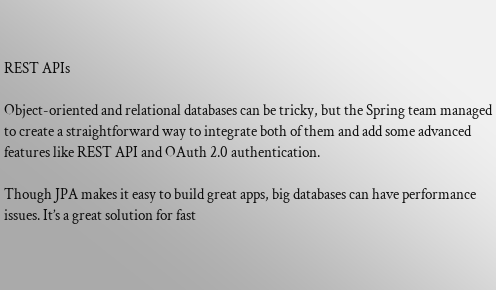REST APIs

Object-oriented and relational databases can be tricky, but the Spring team managed to create a straightforward way to integrate both of them and add some advanced features like REST API and OAuth 2.0 authentication.

Though JPA makes it easy to build great apps, big databases can have performance issues. It’s a great solution for fast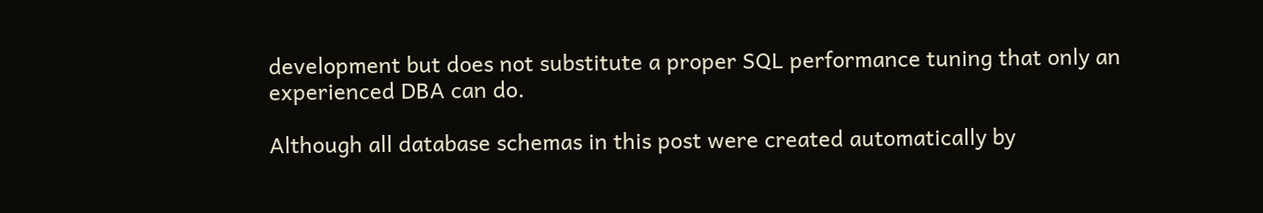development but does not substitute a proper SQL performance tuning that only an experienced DBA can do.

Although all database schemas in this post were created automatically by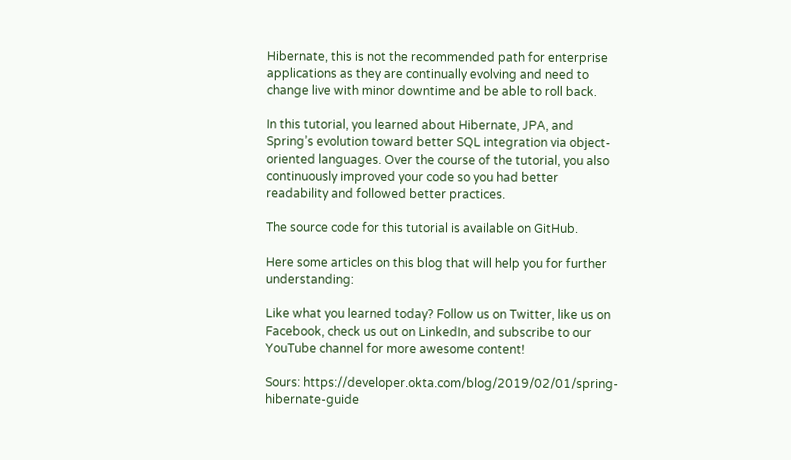Hibernate, this is not the recommended path for enterprise applications as they are continually evolving and need to change live with minor downtime and be able to roll back.

In this tutorial, you learned about Hibernate, JPA, and Spring’s evolution toward better SQL integration via object-oriented languages. Over the course of the tutorial, you also continuously improved your code so you had better readability and followed better practices.

The source code for this tutorial is available on GitHub.

Here some articles on this blog that will help you for further understanding:

Like what you learned today? Follow us on Twitter, like us on Facebook, check us out on LinkedIn, and subscribe to our YouTube channel for more awesome content!

Sours: https://developer.okta.com/blog/2019/02/01/spring-hibernate-guide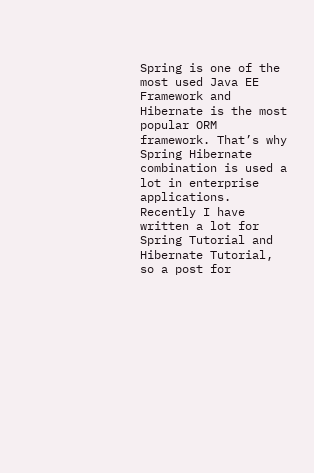Spring is one of the most used Java EE Framework and Hibernate is the most popular ORM framework. That’s why Spring Hibernate combination is used a lot in enterprise applications. Recently I have written a lot for Spring Tutorial and Hibernate Tutorial, so a post for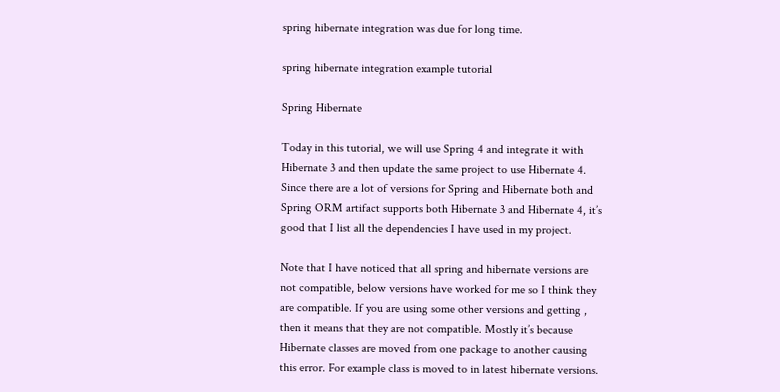spring hibernate integration was due for long time.

spring hibernate integration example tutorial

Spring Hibernate

Today in this tutorial, we will use Spring 4 and integrate it with Hibernate 3 and then update the same project to use Hibernate 4. Since there are a lot of versions for Spring and Hibernate both and Spring ORM artifact supports both Hibernate 3 and Hibernate 4, it’s good that I list all the dependencies I have used in my project.

Note that I have noticed that all spring and hibernate versions are not compatible, below versions have worked for me so I think they are compatible. If you are using some other versions and getting , then it means that they are not compatible. Mostly it’s because Hibernate classes are moved from one package to another causing this error. For example class is moved to in latest hibernate versions.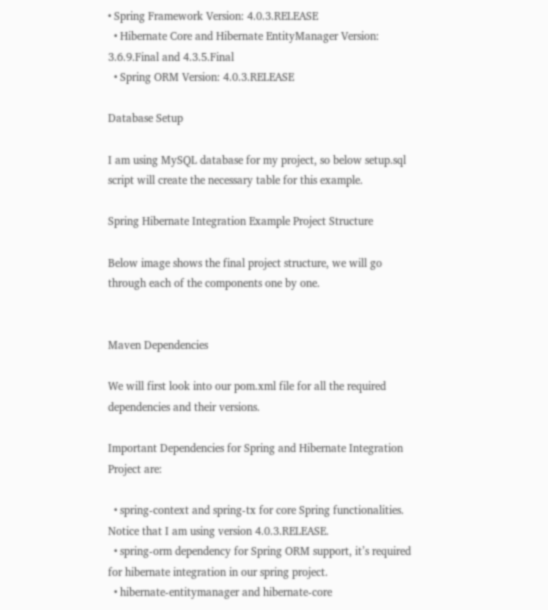• Spring Framework Version: 4.0.3.RELEASE
  • Hibernate Core and Hibernate EntityManager Version: 3.6.9.Final and 4.3.5.Final
  • Spring ORM Version: 4.0.3.RELEASE

Database Setup

I am using MySQL database for my project, so below setup.sql script will create the necessary table for this example.

Spring Hibernate Integration Example Project Structure

Below image shows the final project structure, we will go through each of the components one by one.


Maven Dependencies

We will first look into our pom.xml file for all the required dependencies and their versions.

Important Dependencies for Spring and Hibernate Integration Project are:

  • spring-context and spring-tx for core Spring functionalities. Notice that I am using version 4.0.3.RELEASE.
  • spring-orm dependency for Spring ORM support, it’s required for hibernate integration in our spring project.
  • hibernate-entitymanager and hibernate-core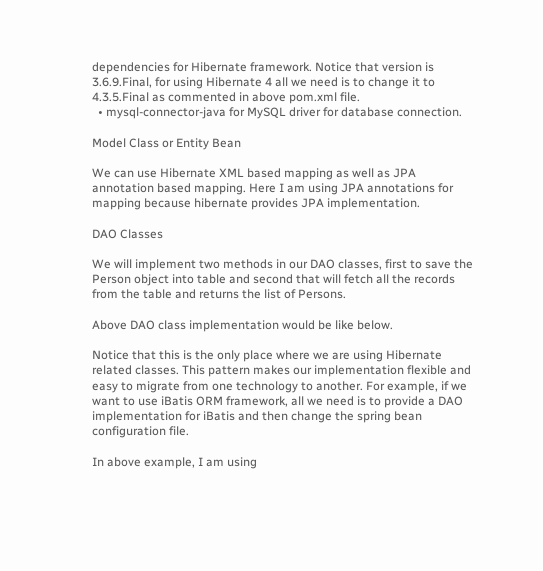dependencies for Hibernate framework. Notice that version is 3.6.9.Final, for using Hibernate 4 all we need is to change it to 4.3.5.Final as commented in above pom.xml file.
  • mysql-connector-java for MySQL driver for database connection.

Model Class or Entity Bean

We can use Hibernate XML based mapping as well as JPA annotation based mapping. Here I am using JPA annotations for mapping because hibernate provides JPA implementation.

DAO Classes

We will implement two methods in our DAO classes, first to save the Person object into table and second that will fetch all the records from the table and returns the list of Persons.

Above DAO class implementation would be like below.

Notice that this is the only place where we are using Hibernate related classes. This pattern makes our implementation flexible and easy to migrate from one technology to another. For example, if we want to use iBatis ORM framework, all we need is to provide a DAO implementation for iBatis and then change the spring bean configuration file.

In above example, I am using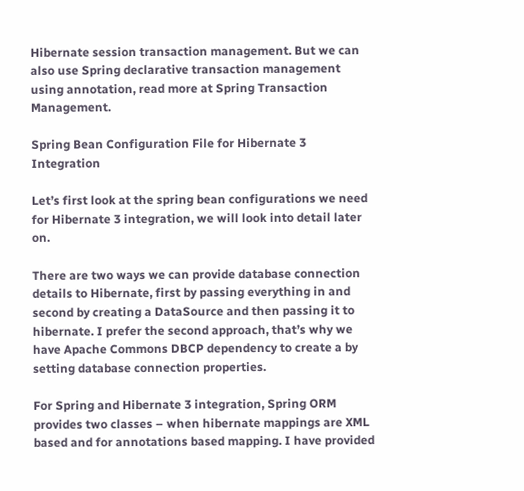Hibernate session transaction management. But we can also use Spring declarative transaction management using annotation, read more at Spring Transaction Management.

Spring Bean Configuration File for Hibernate 3 Integration

Let’s first look at the spring bean configurations we need for Hibernate 3 integration, we will look into detail later on.

There are two ways we can provide database connection details to Hibernate, first by passing everything in and second by creating a DataSource and then passing it to hibernate. I prefer the second approach, that’s why we have Apache Commons DBCP dependency to create a by setting database connection properties.

For Spring and Hibernate 3 integration, Spring ORM provides two classes – when hibernate mappings are XML based and for annotations based mapping. I have provided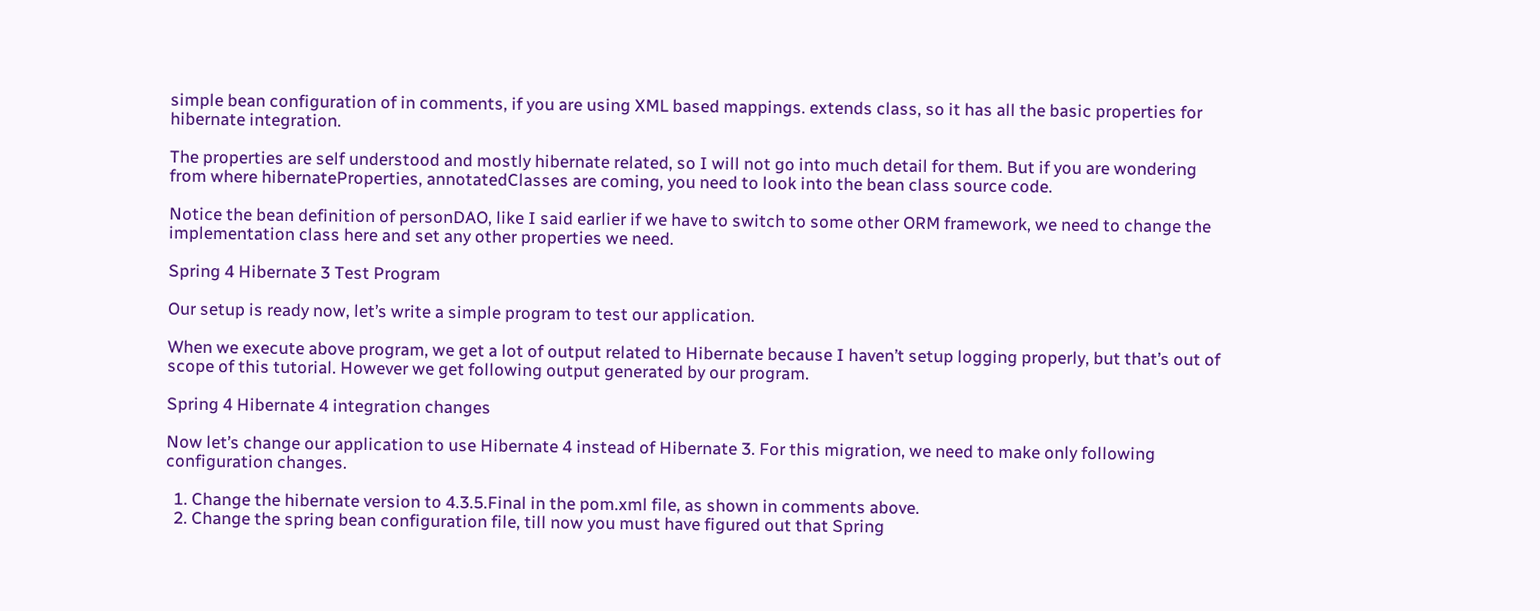simple bean configuration of in comments, if you are using XML based mappings. extends class, so it has all the basic properties for hibernate integration.

The properties are self understood and mostly hibernate related, so I will not go into much detail for them. But if you are wondering from where hibernateProperties, annotatedClasses are coming, you need to look into the bean class source code.

Notice the bean definition of personDAO, like I said earlier if we have to switch to some other ORM framework, we need to change the implementation class here and set any other properties we need.

Spring 4 Hibernate 3 Test Program

Our setup is ready now, let’s write a simple program to test our application.

When we execute above program, we get a lot of output related to Hibernate because I haven’t setup logging properly, but that’s out of scope of this tutorial. However we get following output generated by our program.

Spring 4 Hibernate 4 integration changes

Now let’s change our application to use Hibernate 4 instead of Hibernate 3. For this migration, we need to make only following configuration changes.

  1. Change the hibernate version to 4.3.5.Final in the pom.xml file, as shown in comments above.
  2. Change the spring bean configuration file, till now you must have figured out that Spring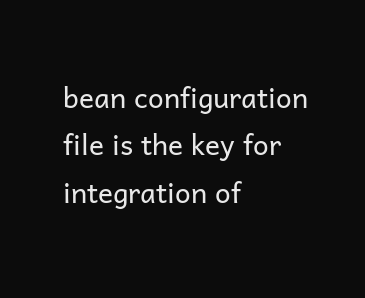bean configuration file is the key for integration of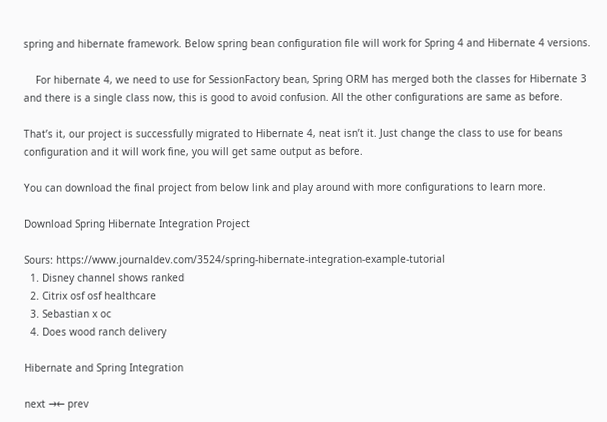spring and hibernate framework. Below spring bean configuration file will work for Spring 4 and Hibernate 4 versions.

    For hibernate 4, we need to use for SessionFactory bean, Spring ORM has merged both the classes for Hibernate 3 and there is a single class now, this is good to avoid confusion. All the other configurations are same as before.

That’s it, our project is successfully migrated to Hibernate 4, neat isn’t it. Just change the class to use for beans configuration and it will work fine, you will get same output as before.

You can download the final project from below link and play around with more configurations to learn more.

Download Spring Hibernate Integration Project

Sours: https://www.journaldev.com/3524/spring-hibernate-integration-example-tutorial
  1. Disney channel shows ranked
  2. Citrix osf osf healthcare
  3. Sebastian x oc
  4. Does wood ranch delivery

Hibernate and Spring Integration

next →← prev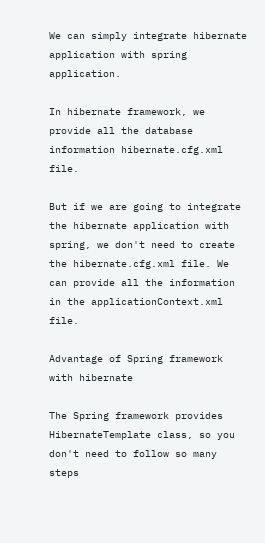We can simply integrate hibernate application with spring application.

In hibernate framework, we provide all the database information hibernate.cfg.xml file.

But if we are going to integrate the hibernate application with spring, we don't need to create the hibernate.cfg.xml file. We can provide all the information in the applicationContext.xml file.

Advantage of Spring framework with hibernate

The Spring framework provides HibernateTemplate class, so you don't need to follow so many steps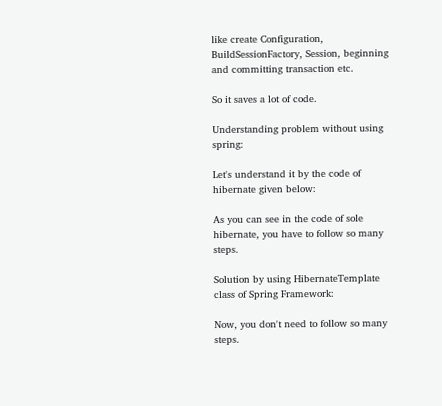like create Configuration, BuildSessionFactory, Session, beginning and committing transaction etc.

So it saves a lot of code.

Understanding problem without using spring:

Let's understand it by the code of hibernate given below:

As you can see in the code of sole hibernate, you have to follow so many steps.

Solution by using HibernateTemplate class of Spring Framework:

Now, you don't need to follow so many steps.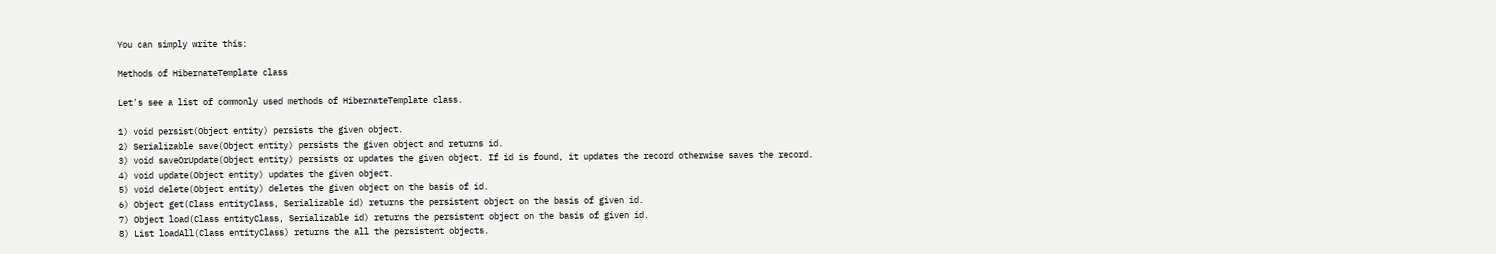You can simply write this:

Methods of HibernateTemplate class

Let's see a list of commonly used methods of HibernateTemplate class.

1) void persist(Object entity) persists the given object.
2) Serializable save(Object entity) persists the given object and returns id.
3) void saveOrUpdate(Object entity) persists or updates the given object. If id is found, it updates the record otherwise saves the record.
4) void update(Object entity) updates the given object.
5) void delete(Object entity) deletes the given object on the basis of id.
6) Object get(Class entityClass, Serializable id) returns the persistent object on the basis of given id.
7) Object load(Class entityClass, Serializable id) returns the persistent object on the basis of given id.
8) List loadAll(Class entityClass) returns the all the persistent objects.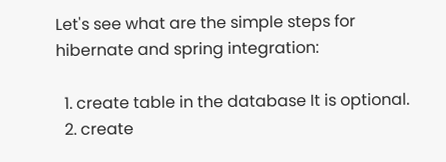Let's see what are the simple steps for hibernate and spring integration:

  1. create table in the database It is optional.
  2. create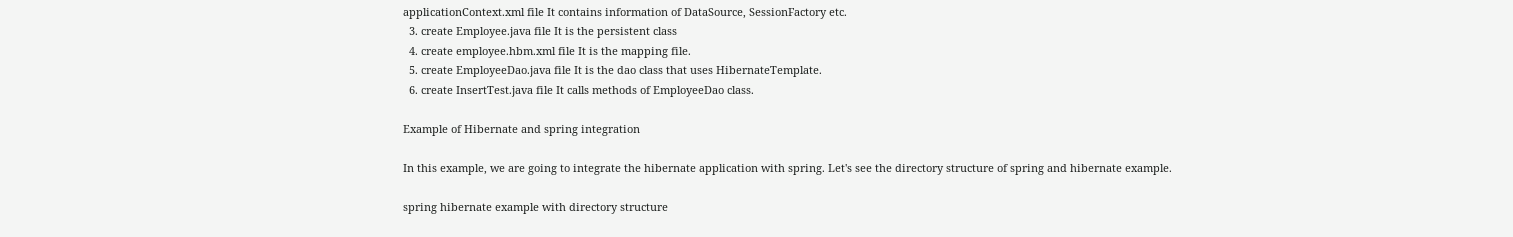applicationContext.xml file It contains information of DataSource, SessionFactory etc.
  3. create Employee.java file It is the persistent class
  4. create employee.hbm.xml file It is the mapping file.
  5. create EmployeeDao.java file It is the dao class that uses HibernateTemplate.
  6. create InsertTest.java file It calls methods of EmployeeDao class.

Example of Hibernate and spring integration

In this example, we are going to integrate the hibernate application with spring. Let's see the directory structure of spring and hibernate example.

spring hibernate example with directory structure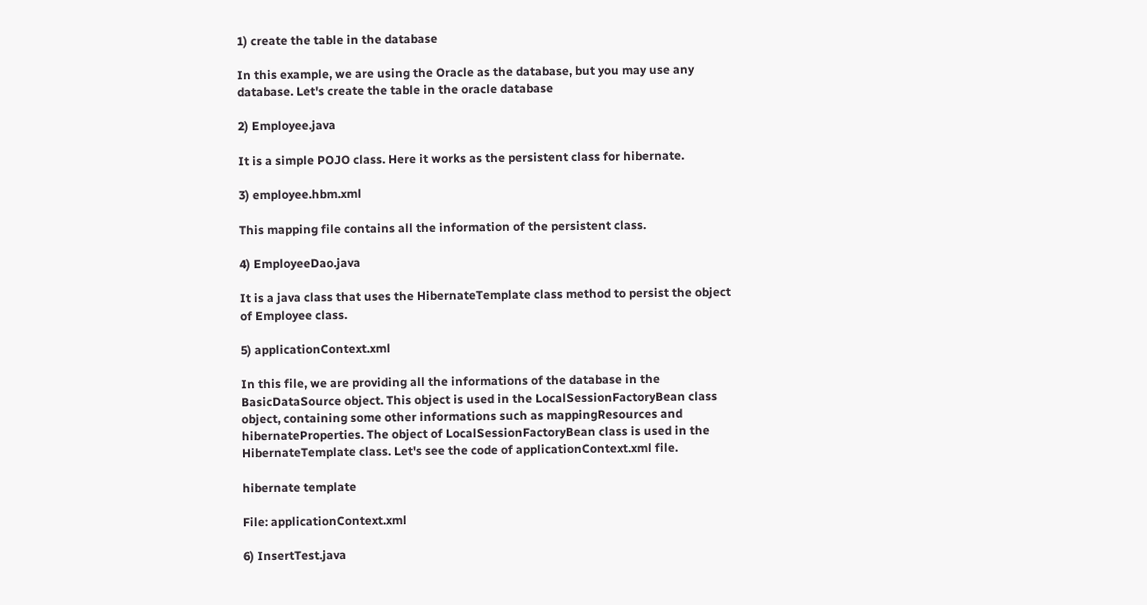1) create the table in the database

In this example, we are using the Oracle as the database, but you may use any database. Let's create the table in the oracle database

2) Employee.java

It is a simple POJO class. Here it works as the persistent class for hibernate.

3) employee.hbm.xml

This mapping file contains all the information of the persistent class.

4) EmployeeDao.java

It is a java class that uses the HibernateTemplate class method to persist the object of Employee class.

5) applicationContext.xml

In this file, we are providing all the informations of the database in the BasicDataSource object. This object is used in the LocalSessionFactoryBean class object, containing some other informations such as mappingResources and hibernateProperties. The object of LocalSessionFactoryBean class is used in the HibernateTemplate class. Let's see the code of applicationContext.xml file.

hibernate template

File: applicationContext.xml

6) InsertTest.java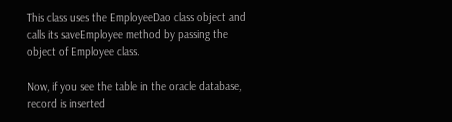This class uses the EmployeeDao class object and calls its saveEmployee method by passing the object of Employee class.

Now, if you see the table in the oracle database, record is inserted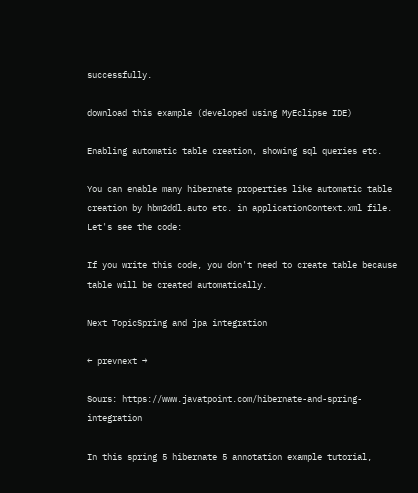successfully.

download this example (developed using MyEclipse IDE)

Enabling automatic table creation, showing sql queries etc.

You can enable many hibernate properties like automatic table creation by hbm2ddl.auto etc. in applicationContext.xml file. Let's see the code:

If you write this code, you don't need to create table because table will be created automatically.

Next TopicSpring and jpa integration

← prevnext →

Sours: https://www.javatpoint.com/hibernate-and-spring-integration

In this spring 5 hibernate 5 annotation example tutorial,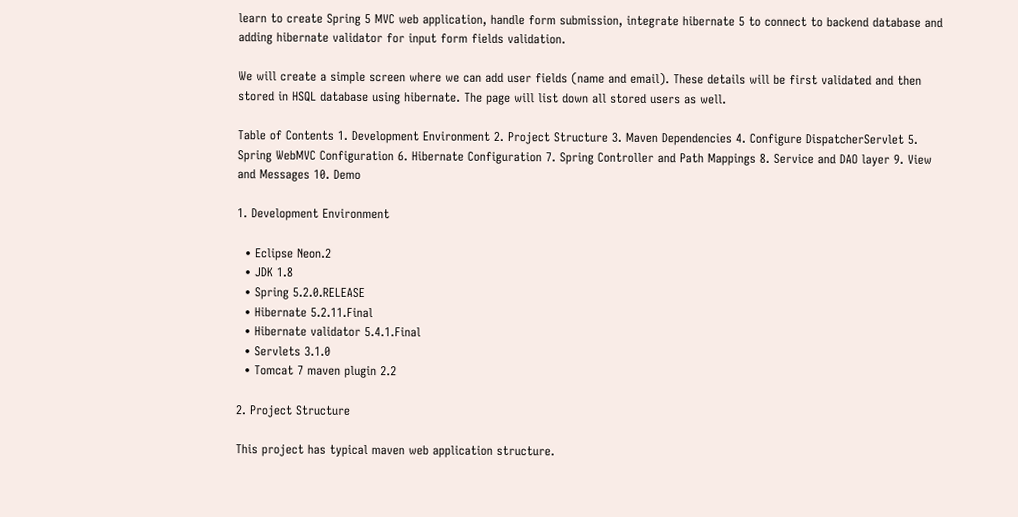learn to create Spring 5 MVC web application, handle form submission, integrate hibernate 5 to connect to backend database and adding hibernate validator for input form fields validation.

We will create a simple screen where we can add user fields (name and email). These details will be first validated and then stored in HSQL database using hibernate. The page will list down all stored users as well.

Table of Contents 1. Development Environment 2. Project Structure 3. Maven Dependencies 4. Configure DispatcherServlet 5. Spring WebMVC Configuration 6. Hibernate Configuration 7. Spring Controller and Path Mappings 8. Service and DAO layer 9. View and Messages 10. Demo

1. Development Environment

  • Eclipse Neon.2
  • JDK 1.8
  • Spring 5.2.0.RELEASE
  • Hibernate 5.2.11.Final
  • Hibernate validator 5.4.1.Final
  • Servlets 3.1.0
  • Tomcat 7 maven plugin 2.2

2. Project Structure

This project has typical maven web application structure.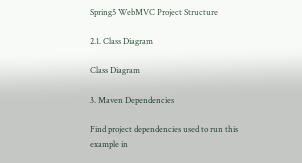Spring5 WebMVC Project Structure

2.1. Class Diagram

Class Diagram

3. Maven Dependencies

Find project dependencies used to run this example in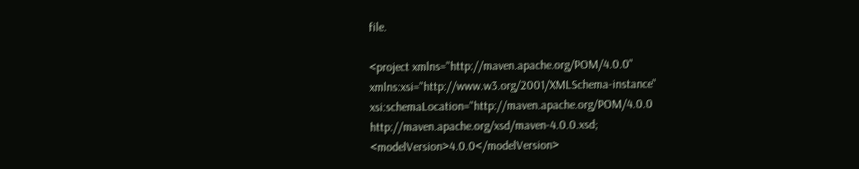file.

<project xmlns="http://maven.apache.org/POM/4.0.0" xmlns:xsi="http://www.w3.org/2001/XMLSchema-instance" xsi:schemaLocation="http://maven.apache.org/POM/4.0.0 http://maven.apache.org/xsd/maven-4.0.0.xsd; <modelVersion>4.0.0</modelVersion>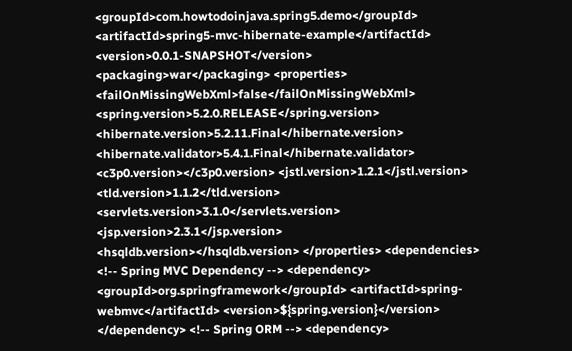<groupId>com.howtodoinjava.spring5.demo</groupId> <artifactId>spring5-mvc-hibernate-example</artifactId> <version>0.0.1-SNAPSHOT</version> <packaging>war</packaging> <properties> <failOnMissingWebXml>false</failOnMissingWebXml> <spring.version>5.2.0.RELEASE</spring.version> <hibernate.version>5.2.11.Final</hibernate.version> <hibernate.validator>5.4.1.Final</hibernate.validator> <c3p0.version></c3p0.version> <jstl.version>1.2.1</jstl.version> <tld.version>1.1.2</tld.version> <servlets.version>3.1.0</servlets.version> <jsp.version>2.3.1</jsp.version> <hsqldb.version></hsqldb.version> </properties> <dependencies> <!-- Spring MVC Dependency --> <dependency> <groupId>org.springframework</groupId> <artifactId>spring-webmvc</artifactId> <version>${spring.version}</version> </dependency> <!-- Spring ORM --> <dependency>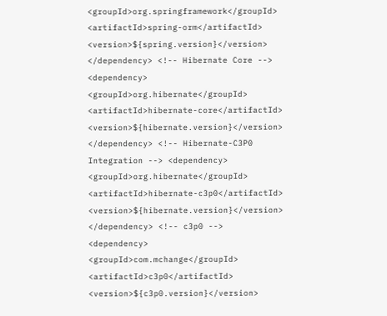<groupId>org.springframework</groupId> <artifactId>spring-orm</artifactId> <version>${spring.version}</version> </dependency> <!-- Hibernate Core --> <dependency> <groupId>org.hibernate</groupId> <artifactId>hibernate-core</artifactId> <version>${hibernate.version}</version> </dependency> <!-- Hibernate-C3P0 Integration --> <dependency> <groupId>org.hibernate</groupId> <artifactId>hibernate-c3p0</artifactId> <version>${hibernate.version}</version> </dependency> <!-- c3p0 --> <dependency> <groupId>com.mchange</groupId> <artifactId>c3p0</artifactId> <version>${c3p0.version}</version>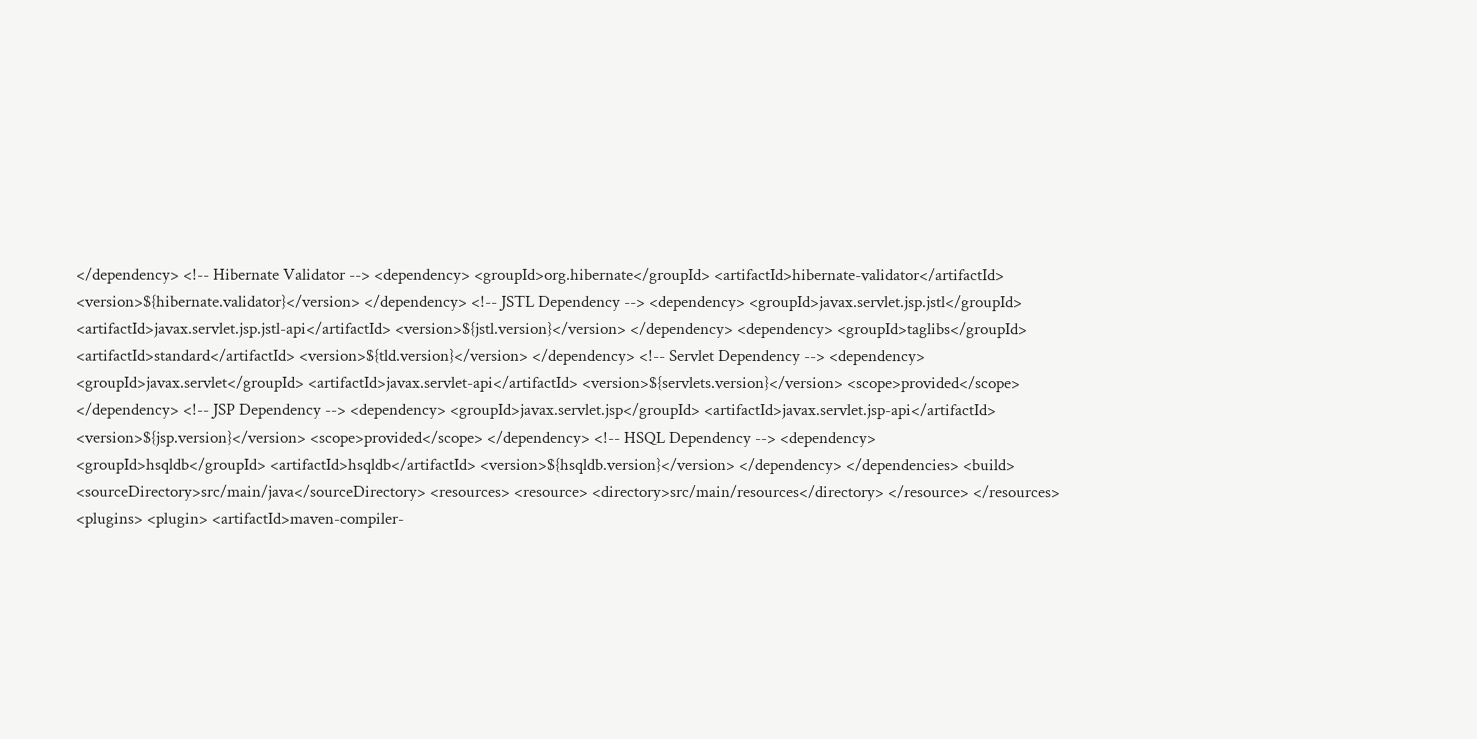</dependency> <!-- Hibernate Validator --> <dependency> <groupId>org.hibernate</groupId> <artifactId>hibernate-validator</artifactId> <version>${hibernate.validator}</version> </dependency> <!-- JSTL Dependency --> <dependency> <groupId>javax.servlet.jsp.jstl</groupId> <artifactId>javax.servlet.jsp.jstl-api</artifactId> <version>${jstl.version}</version> </dependency> <dependency> <groupId>taglibs</groupId> <artifactId>standard</artifactId> <version>${tld.version}</version> </dependency> <!-- Servlet Dependency --> <dependency> <groupId>javax.servlet</groupId> <artifactId>javax.servlet-api</artifactId> <version>${servlets.version}</version> <scope>provided</scope> </dependency> <!-- JSP Dependency --> <dependency> <groupId>javax.servlet.jsp</groupId> <artifactId>javax.servlet.jsp-api</artifactId> <version>${jsp.version}</version> <scope>provided</scope> </dependency> <!-- HSQL Dependency --> <dependency> <groupId>hsqldb</groupId> <artifactId>hsqldb</artifactId> <version>${hsqldb.version}</version> </dependency> </dependencies> <build> <sourceDirectory>src/main/java</sourceDirectory> <resources> <resource> <directory>src/main/resources</directory> </resource> </resources> <plugins> <plugin> <artifactId>maven-compiler-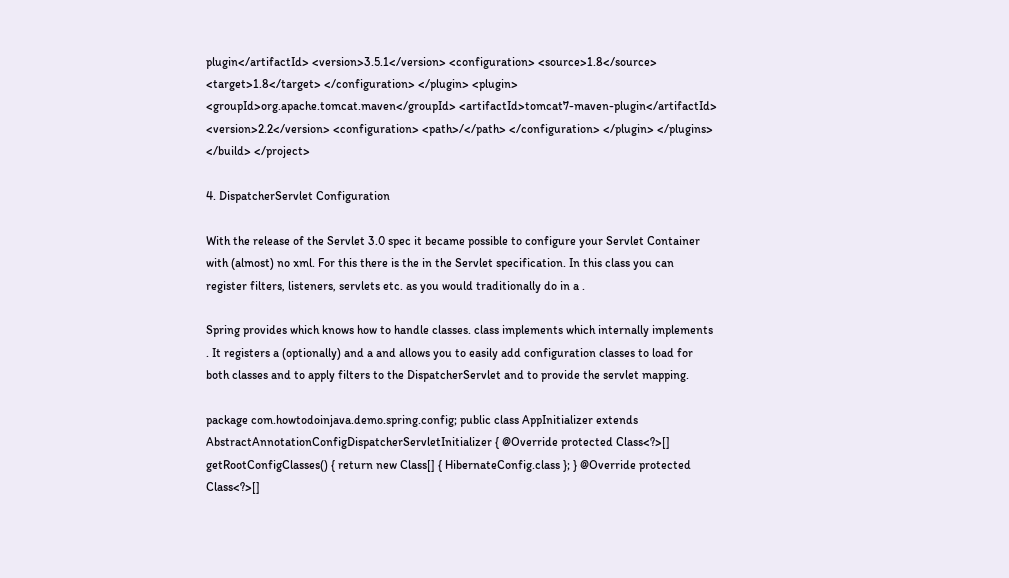plugin</artifactId> <version>3.5.1</version> <configuration> <source>1.8</source> <target>1.8</target> </configuration> </plugin> <plugin> <groupId>org.apache.tomcat.maven</groupId> <artifactId>tomcat7-maven-plugin</artifactId> <version>2.2</version> <configuration> <path>/</path> </configuration> </plugin> </plugins> </build> </project>

4. DispatcherServlet Configuration

With the release of the Servlet 3.0 spec it became possible to configure your Servlet Container with (almost) no xml. For this there is the in the Servlet specification. In this class you can register filters, listeners, servlets etc. as you would traditionally do in a .

Spring provides which knows how to handle classes. class implements which internally implements . It registers a (optionally) and a and allows you to easily add configuration classes to load for both classes and to apply filters to the DispatcherServlet and to provide the servlet mapping.

package com.howtodoinjava.demo.spring.config; public class AppInitializer extends AbstractAnnotationConfigDispatcherServletInitializer { @Override protected Class<?>[] getRootConfigClasses() { return new Class[] { HibernateConfig.class }; } @Override protected Class<?>[]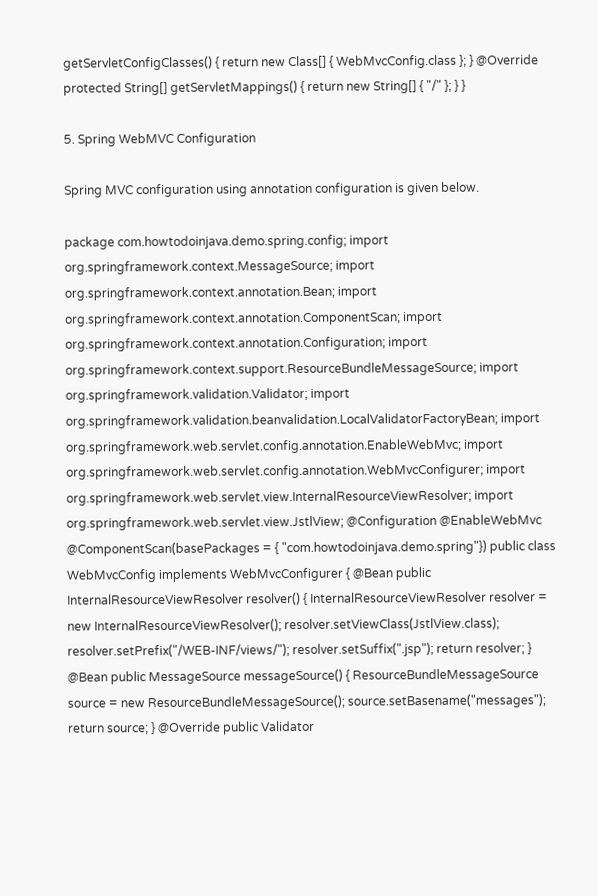getServletConfigClasses() { return new Class[] { WebMvcConfig.class }; } @Override protected String[] getServletMappings() { return new String[] { "/" }; } }

5. Spring WebMVC Configuration

Spring MVC configuration using annotation configuration is given below.

package com.howtodoinjava.demo.spring.config; import org.springframework.context.MessageSource; import org.springframework.context.annotation.Bean; import org.springframework.context.annotation.ComponentScan; import org.springframework.context.annotation.Configuration; import org.springframework.context.support.ResourceBundleMessageSource; import org.springframework.validation.Validator; import org.springframework.validation.beanvalidation.LocalValidatorFactoryBean; import org.springframework.web.servlet.config.annotation.EnableWebMvc; import org.springframework.web.servlet.config.annotation.WebMvcConfigurer; import org.springframework.web.servlet.view.InternalResourceViewResolver; import org.springframework.web.servlet.view.JstlView; @Configuration @EnableWebMvc @ComponentScan(basePackages = { "com.howtodoinjava.demo.spring"}) public class WebMvcConfig implements WebMvcConfigurer { @Bean public InternalResourceViewResolver resolver() { InternalResourceViewResolver resolver = new InternalResourceViewResolver(); resolver.setViewClass(JstlView.class); resolver.setPrefix("/WEB-INF/views/"); resolver.setSuffix(".jsp"); return resolver; } @Bean public MessageSource messageSource() { ResourceBundleMessageSource source = new ResourceBundleMessageSource(); source.setBasename("messages"); return source; } @Override public Validator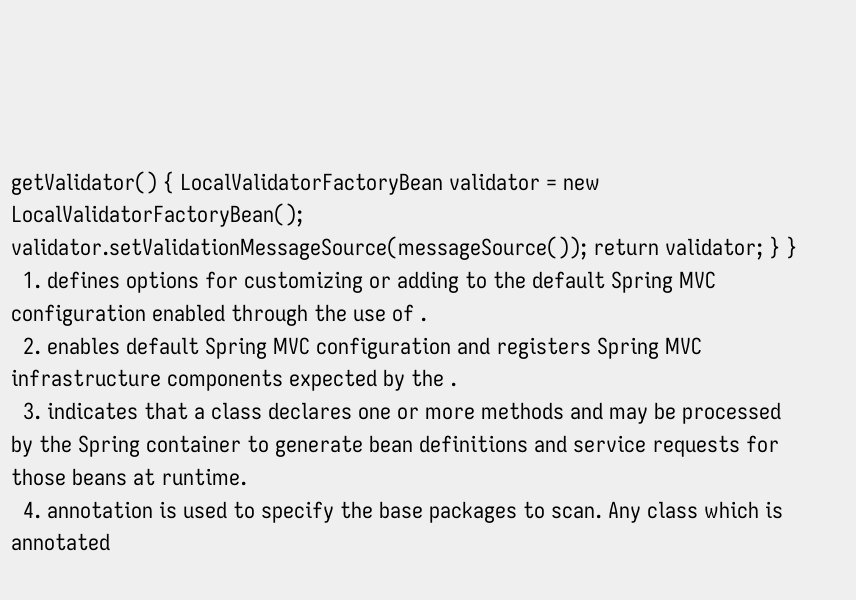getValidator() { LocalValidatorFactoryBean validator = new LocalValidatorFactoryBean(); validator.setValidationMessageSource(messageSource()); return validator; } }
  1. defines options for customizing or adding to the default Spring MVC configuration enabled through the use of .
  2. enables default Spring MVC configuration and registers Spring MVC infrastructure components expected by the .
  3. indicates that a class declares one or more methods and may be processed by the Spring container to generate bean definitions and service requests for those beans at runtime.
  4. annotation is used to specify the base packages to scan. Any class which is annotated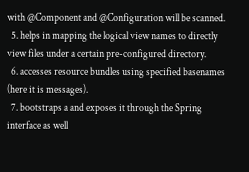with @Component and @Configuration will be scanned.
  5. helps in mapping the logical view names to directly view files under a certain pre-configured directory.
  6. accesses resource bundles using specified basenames (here it is messages).
  7. bootstraps a and exposes it through the Spring interface as well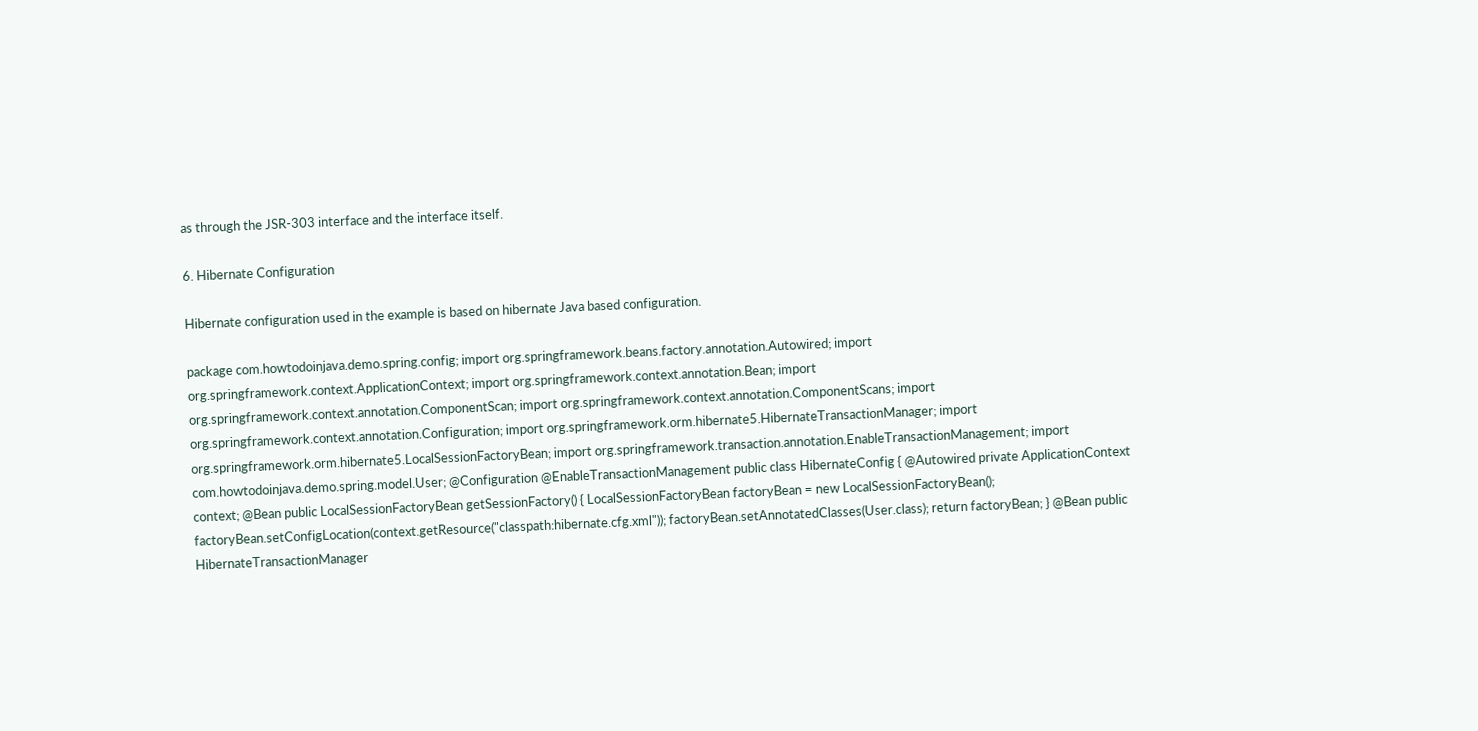as through the JSR-303 interface and the interface itself.

6. Hibernate Configuration

Hibernate configuration used in the example is based on hibernate Java based configuration.

package com.howtodoinjava.demo.spring.config; import org.springframework.beans.factory.annotation.Autowired; import org.springframework.context.ApplicationContext; import org.springframework.context.annotation.Bean; import org.springframework.context.annotation.ComponentScan; import org.springframework.context.annotation.ComponentScans; import org.springframework.context.annotation.Configuration; import org.springframework.orm.hibernate5.HibernateTransactionManager; import org.springframework.orm.hibernate5.LocalSessionFactoryBean; import org.springframework.transaction.annotation.EnableTransactionManagement; import com.howtodoinjava.demo.spring.model.User; @Configuration @EnableTransactionManagement public class HibernateConfig { @Autowired private ApplicationContext context; @Bean public LocalSessionFactoryBean getSessionFactory() { LocalSessionFactoryBean factoryBean = new LocalSessionFactoryBean(); factoryBean.setConfigLocation(context.getResource("classpath:hibernate.cfg.xml")); factoryBean.setAnnotatedClasses(User.class); return factoryBean; } @Bean public HibernateTransactionManager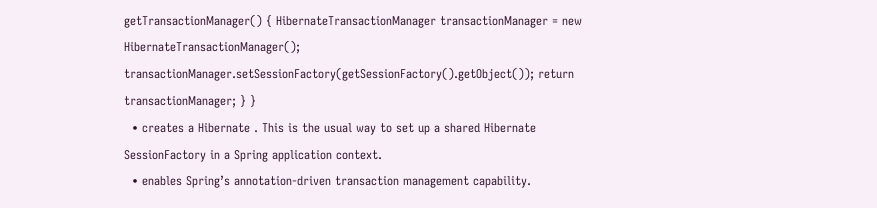getTransactionManager() { HibernateTransactionManager transactionManager = new HibernateTransactionManager(); transactionManager.setSessionFactory(getSessionFactory().getObject()); return transactionManager; } }
  • creates a Hibernate . This is the usual way to set up a shared Hibernate SessionFactory in a Spring application context.
  • enables Spring’s annotation-driven transaction management capability.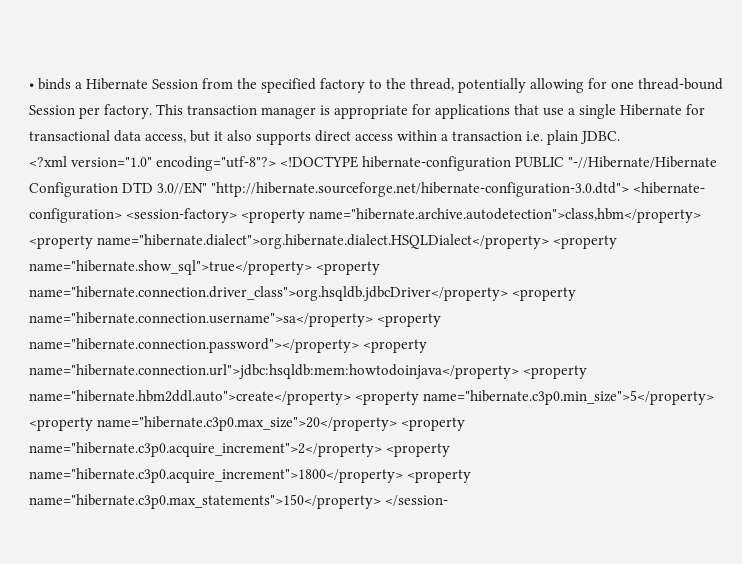• binds a Hibernate Session from the specified factory to the thread, potentially allowing for one thread-bound Session per factory. This transaction manager is appropriate for applications that use a single Hibernate for transactional data access, but it also supports direct access within a transaction i.e. plain JDBC.
<?xml version="1.0" encoding="utf-8"?> <!DOCTYPE hibernate-configuration PUBLIC "-//Hibernate/Hibernate Configuration DTD 3.0//EN" "http://hibernate.sourceforge.net/hibernate-configuration-3.0.dtd"> <hibernate-configuration> <session-factory> <property name="hibernate.archive.autodetection">class,hbm</property> <property name="hibernate.dialect">org.hibernate.dialect.HSQLDialect</property> <property name="hibernate.show_sql">true</property> <property name="hibernate.connection.driver_class">org.hsqldb.jdbcDriver</property> <property name="hibernate.connection.username">sa</property> <property name="hibernate.connection.password"></property> <property name="hibernate.connection.url">jdbc:hsqldb:mem:howtodoinjava</property> <property name="hibernate.hbm2ddl.auto">create</property> <property name="hibernate.c3p0.min_size">5</property> <property name="hibernate.c3p0.max_size">20</property> <property name="hibernate.c3p0.acquire_increment">2</property> <property name="hibernate.c3p0.acquire_increment">1800</property> <property name="hibernate.c3p0.max_statements">150</property> </session-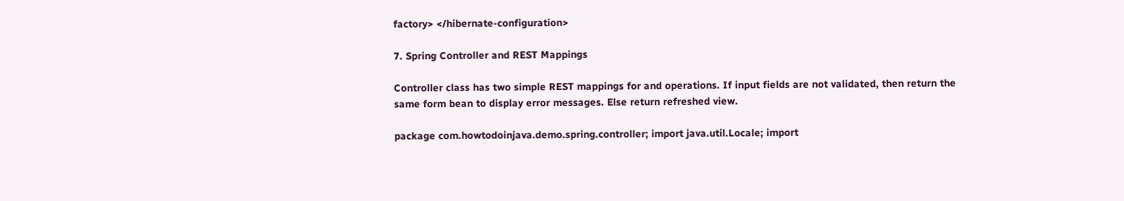factory> </hibernate-configuration>

7. Spring Controller and REST Mappings

Controller class has two simple REST mappings for and operations. If input fields are not validated, then return the same form bean to display error messages. Else return refreshed view.

package com.howtodoinjava.demo.spring.controller; import java.util.Locale; import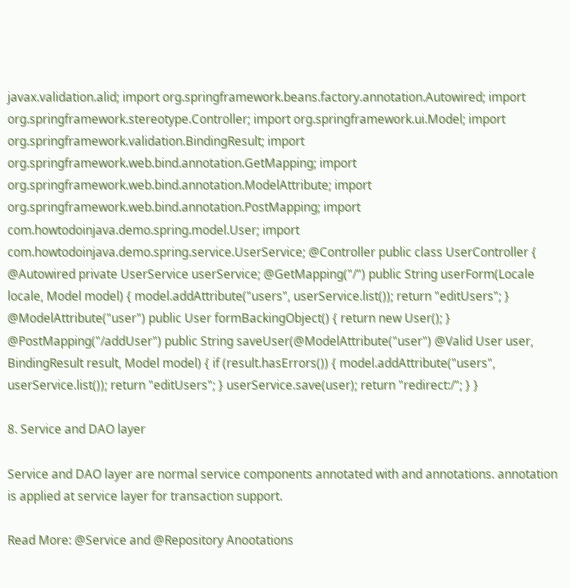javax.validation.alid; import org.springframework.beans.factory.annotation.Autowired; import org.springframework.stereotype.Controller; import org.springframework.ui.Model; import org.springframework.validation.BindingResult; import org.springframework.web.bind.annotation.GetMapping; import org.springframework.web.bind.annotation.ModelAttribute; import org.springframework.web.bind.annotation.PostMapping; import com.howtodoinjava.demo.spring.model.User; import com.howtodoinjava.demo.spring.service.UserService; @Controller public class UserController { @Autowired private UserService userService; @GetMapping("/") public String userForm(Locale locale, Model model) { model.addAttribute("users", userService.list()); return "editUsers"; } @ModelAttribute("user") public User formBackingObject() { return new User(); } @PostMapping("/addUser") public String saveUser(@ModelAttribute("user") @Valid User user, BindingResult result, Model model) { if (result.hasErrors()) { model.addAttribute("users", userService.list()); return "editUsers"; } userService.save(user); return "redirect:/"; } }

8. Service and DAO layer

Service and DAO layer are normal service components annotated with and annotations. annotation is applied at service layer for transaction support.

Read More: @Service and @Repository Anootations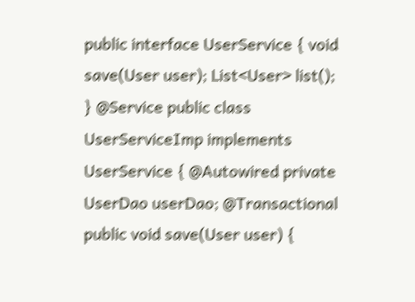public interface UserService { void save(User user); List<User> list(); } @Service public class UserServiceImp implements UserService { @Autowired private UserDao userDao; @Transactional public void save(User user) {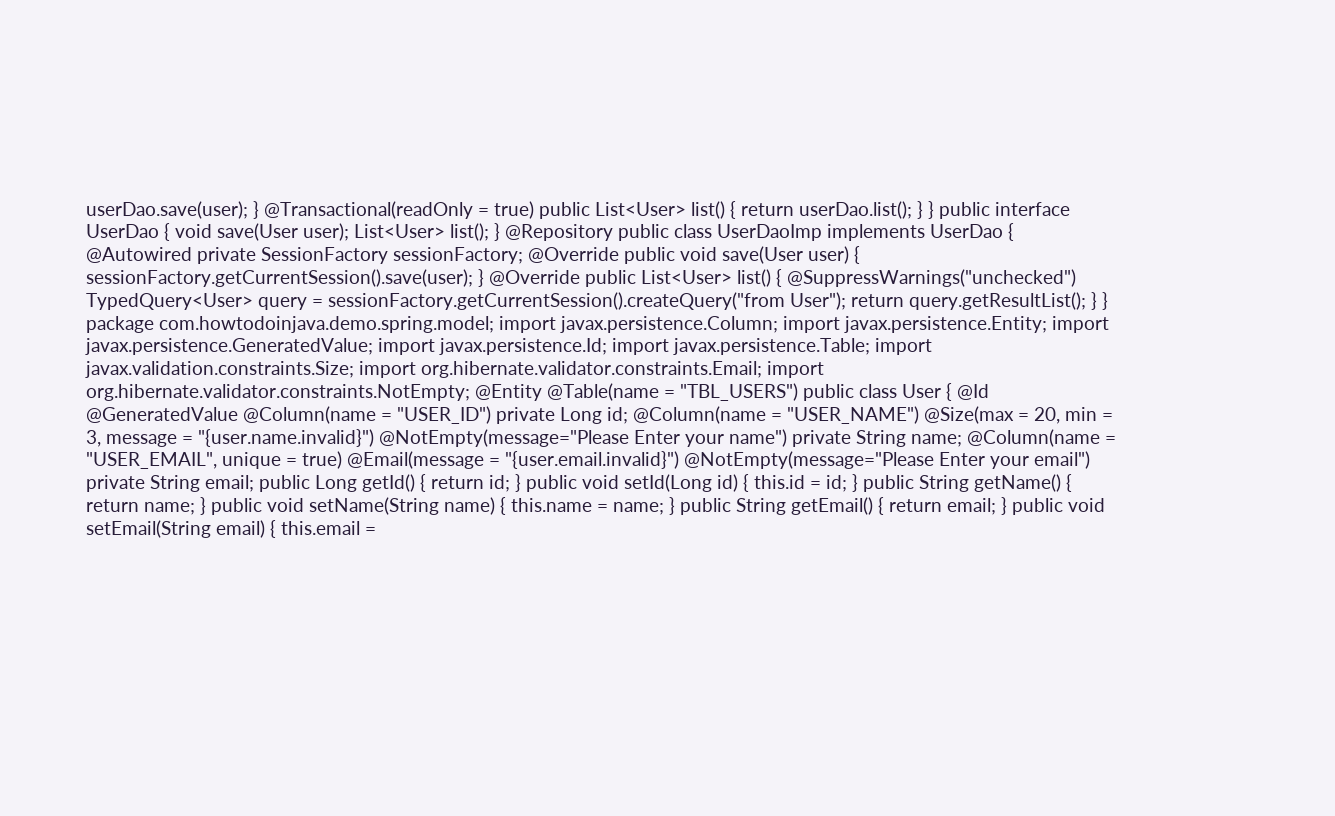userDao.save(user); } @Transactional(readOnly = true) public List<User> list() { return userDao.list(); } } public interface UserDao { void save(User user); List<User> list(); } @Repository public class UserDaoImp implements UserDao { @Autowired private SessionFactory sessionFactory; @Override public void save(User user) { sessionFactory.getCurrentSession().save(user); } @Override public List<User> list() { @SuppressWarnings("unchecked") TypedQuery<User> query = sessionFactory.getCurrentSession().createQuery("from User"); return query.getResultList(); } } package com.howtodoinjava.demo.spring.model; import javax.persistence.Column; import javax.persistence.Entity; import javax.persistence.GeneratedValue; import javax.persistence.Id; import javax.persistence.Table; import javax.validation.constraints.Size; import org.hibernate.validator.constraints.Email; import org.hibernate.validator.constraints.NotEmpty; @Entity @Table(name = "TBL_USERS") public class User { @Id @GeneratedValue @Column(name = "USER_ID") private Long id; @Column(name = "USER_NAME") @Size(max = 20, min = 3, message = "{user.name.invalid}") @NotEmpty(message="Please Enter your name") private String name; @Column(name = "USER_EMAIL", unique = true) @Email(message = "{user.email.invalid}") @NotEmpty(message="Please Enter your email") private String email; public Long getId() { return id; } public void setId(Long id) { this.id = id; } public String getName() { return name; } public void setName(String name) { this.name = name; } public String getEmail() { return email; } public void setEmail(String email) { this.email =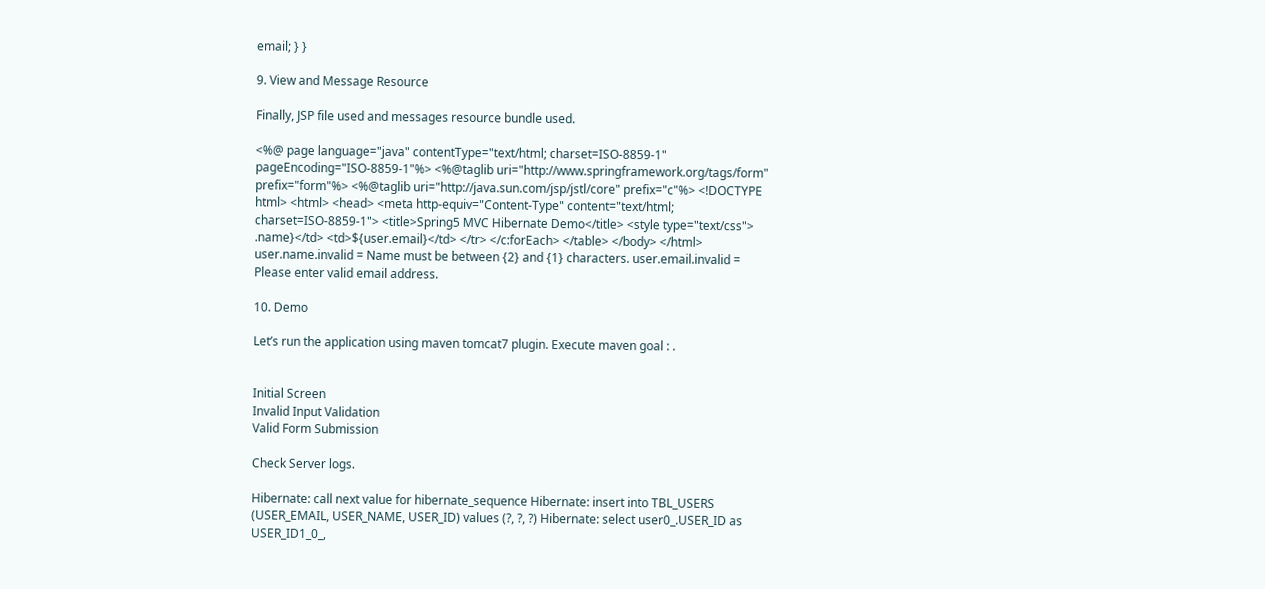email; } }

9. View and Message Resource

Finally, JSP file used and messages resource bundle used.

<%@ page language="java" contentType="text/html; charset=ISO-8859-1" pageEncoding="ISO-8859-1"%> <%@taglib uri="http://www.springframework.org/tags/form" prefix="form"%> <%@taglib uri="http://java.sun.com/jsp/jstl/core" prefix="c"%> <!DOCTYPE html> <html> <head> <meta http-equiv="Content-Type" content="text/html; charset=ISO-8859-1"> <title>Spring5 MVC Hibernate Demo</title> <style type="text/css"> .name}</td> <td>${user.email}</td> </tr> </c:forEach> </table> </body> </html> user.name.invalid = Name must be between {2} and {1} characters. user.email.invalid = Please enter valid email address.

10. Demo

Let’s run the application using maven tomcat7 plugin. Execute maven goal : .


Initial Screen
Invalid Input Validation
Valid Form Submission

Check Server logs.

Hibernate: call next value for hibernate_sequence Hibernate: insert into TBL_USERS (USER_EMAIL, USER_NAME, USER_ID) values (?, ?, ?) Hibernate: select user0_.USER_ID as USER_ID1_0_,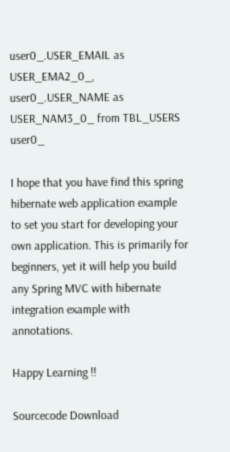user0_.USER_EMAIL as USER_EMA2_0_, user0_.USER_NAME as USER_NAM3_0_ from TBL_USERS user0_

I hope that you have find this spring hibernate web application example to set you start for developing your own application. This is primarily for beginners, yet it will help you build any Spring MVC with hibernate integration example with annotations.

Happy Learning !!

Sourcecode Download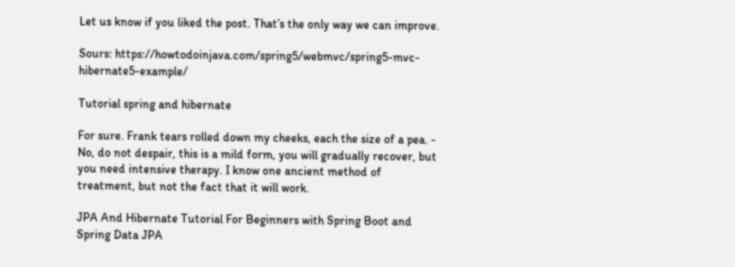Let us know if you liked the post. That’s the only way we can improve.

Sours: https://howtodoinjava.com/spring5/webmvc/spring5-mvc-hibernate5-example/

Tutorial spring and hibernate

For sure. Frank tears rolled down my cheeks, each the size of a pea. - No, do not despair, this is a mild form, you will gradually recover, but you need intensive therapy. I know one ancient method of treatment, but not the fact that it will work.

JPA And Hibernate Tutorial For Beginners with Spring Boot and Spring Data JPA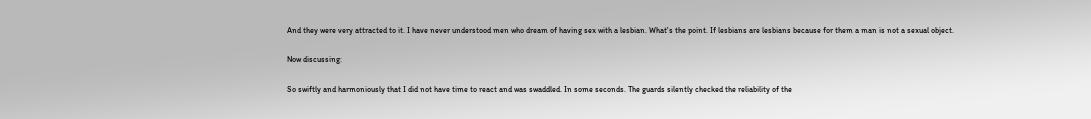And they were very attracted to it. I have never understood men who dream of having sex with a lesbian. What's the point. If lesbians are lesbians because for them a man is not a sexual object.

Now discussing:

So swiftly and harmoniously that I did not have time to react and was swaddled. In some seconds. The guards silently checked the reliability of the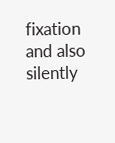fixation and also silently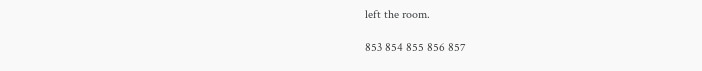left the room.

853 854 855 856 857